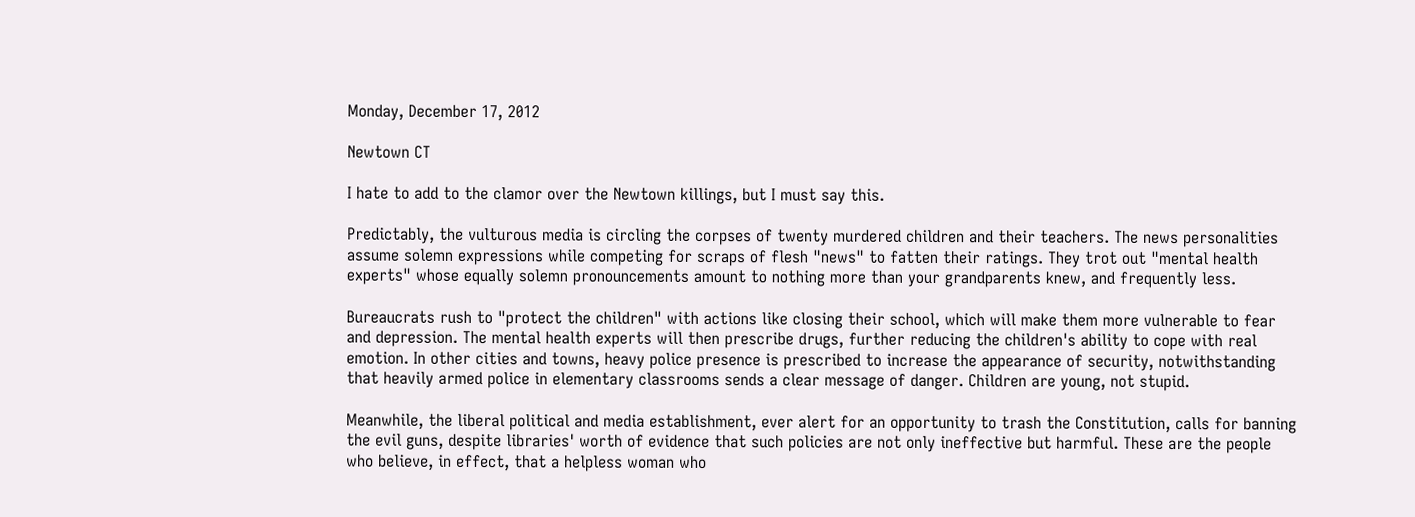Monday, December 17, 2012

Newtown CT

I hate to add to the clamor over the Newtown killings, but I must say this.

Predictably, the vulturous media is circling the corpses of twenty murdered children and their teachers. The news personalities assume solemn expressions while competing for scraps of flesh "news" to fatten their ratings. They trot out "mental health experts" whose equally solemn pronouncements amount to nothing more than your grandparents knew, and frequently less.

Bureaucrats rush to "protect the children" with actions like closing their school, which will make them more vulnerable to fear and depression. The mental health experts will then prescribe drugs, further reducing the children's ability to cope with real emotion. In other cities and towns, heavy police presence is prescribed to increase the appearance of security, notwithstanding that heavily armed police in elementary classrooms sends a clear message of danger. Children are young, not stupid.

Meanwhile, the liberal political and media establishment, ever alert for an opportunity to trash the Constitution, calls for banning the evil guns, despite libraries' worth of evidence that such policies are not only ineffective but harmful. These are the people who believe, in effect, that a helpless woman who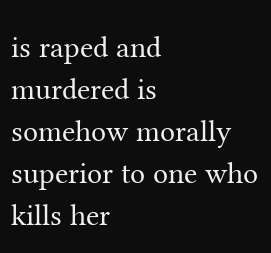is raped and murdered is somehow morally superior to one who kills her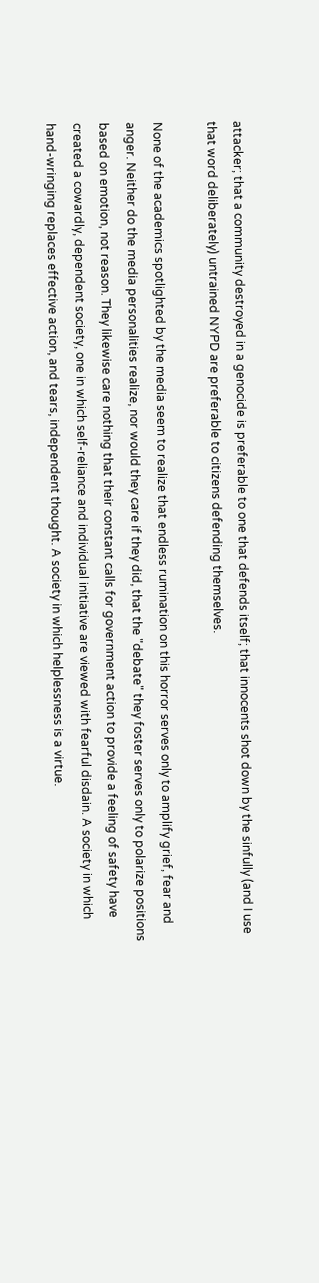attacker; that a community destroyed in a genocide is preferable to one that defends itself; that innocents shot down by the sinfully (and I use that word deliberately) untrained NYPD are preferable to citizens defending themselves.

None of the academics spotlighted by the media seem to realize that endless rumination on this horror serves only to amplify grief, fear and anger. Neither do the media personalities realize, nor would they care if they did, that the "debate" they foster serves only to polarize positions based on emotion, not reason. They likewise care nothing that their constant calls for government action to provide a feeling of safety have created a cowardly, dependent society, one in which self-reliance and individual initiative are viewed with fearful disdain. A society in which hand-wringing replaces effective action, and tears, independent thought. A society in which helplessness is a virtue.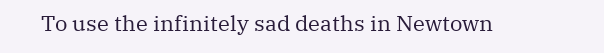To use the infinitely sad deaths in Newtown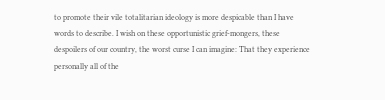to promote their vile totalitarian ideology is more despicable than I have words to describe. I wish on these opportunistic grief-mongers, these despoilers of our country, the worst curse I can imagine: That they experience personally all of the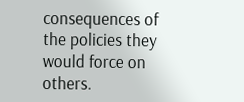consequences of the policies they would force on others.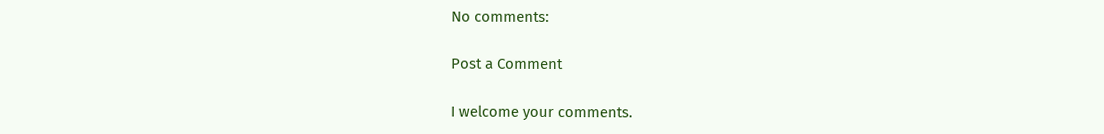No comments:

Post a Comment

I welcome your comments.